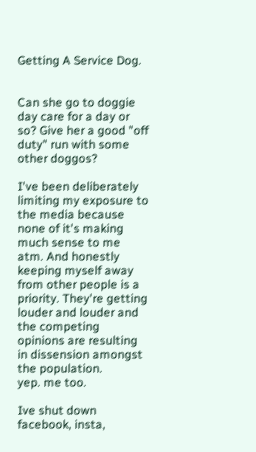Getting A Service Dog.


Can she go to doggie day care for a day or so? Give her a good "off duty" run with some other doggos?

I've been deliberately limiting my exposure to the media because none of it's making much sense to me atm. And honestly keeping myself away from other people is a priority. They're getting louder and louder and the competing opinions are resulting in dissension amongst the population.
yep. me too.

Ive shut down facebook, insta,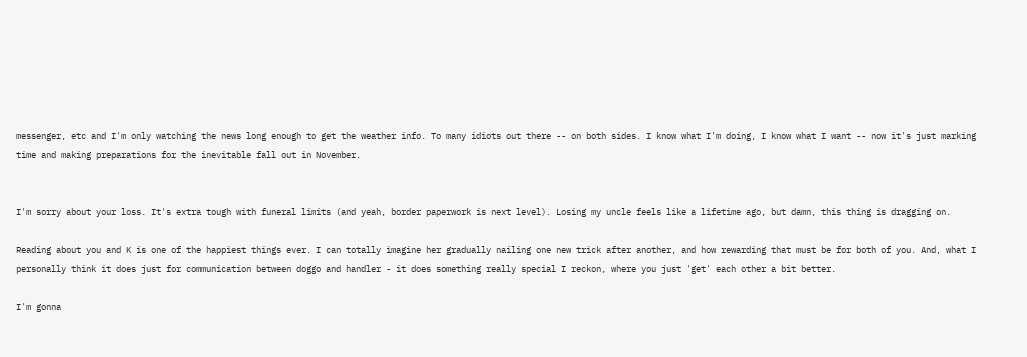messenger, etc and I'm only watching the news long enough to get the weather info. To many idiots out there -- on both sides. I know what I'm doing, I know what I want -- now it's just marking time and making preparations for the inevitable fall out in November.


I'm sorry about your loss. It's extra tough with funeral limits (and yeah, border paperwork is next level). Losing my uncle feels like a lifetime ago, but damn, this thing is dragging on.

Reading about you and K is one of the happiest things ever. I can totally imagine her gradually nailing one new trick after another, and how rewarding that must be for both of you. And, what I personally think it does just for communication between doggo and handler - it does something really special I reckon, where you just 'get' each other a bit better.

I'm gonna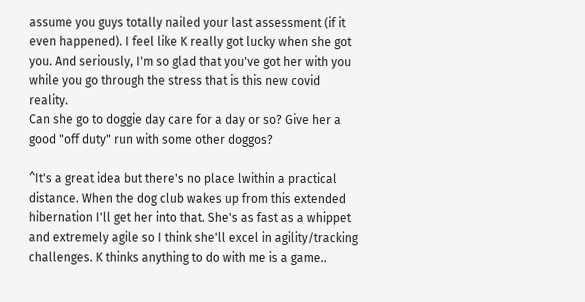assume you guys totally nailed your last assessment (if it even happened). I feel like K really got lucky when she got you. And seriously, I'm so glad that you've got her with you while you go through the stress that is this new covid reality.
Can she go to doggie day care for a day or so? Give her a good "off duty" run with some other doggos?

^It's a great idea but there's no place lwithin a practical distance. When the dog club wakes up from this extended hibernation I'll get her into that. She's as fast as a whippet and extremely agile so I think she'll excel in agility/tracking challenges. K thinks anything to do with me is a game..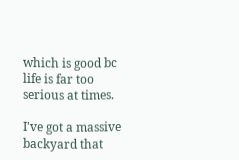which is good bc life is far too serious at times.

I've got a massive backyard that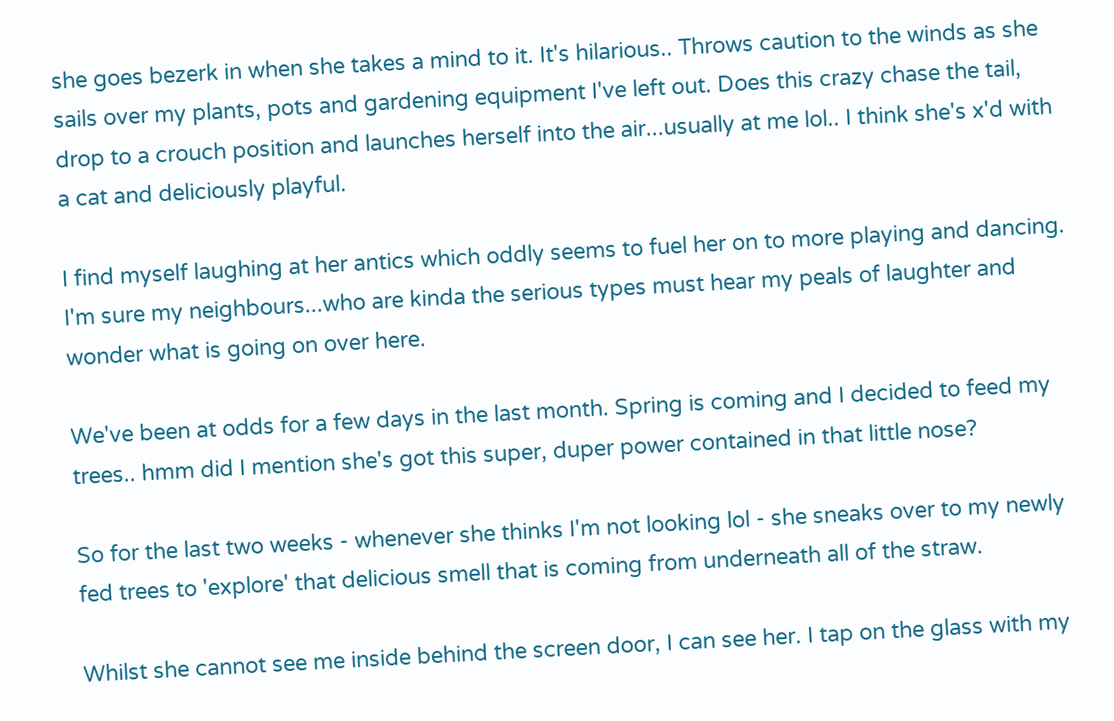she goes bezerk in when she takes a mind to it. It's hilarious.. Throws caution to the winds as she sails over my plants, pots and gardening equipment I've left out. Does this crazy chase the tail, drop to a crouch position and launches herself into the air...usually at me lol.. I think she's x'd with a cat and deliciously playful.

I find myself laughing at her antics which oddly seems to fuel her on to more playing and dancing. I'm sure my neighbours...who are kinda the serious types must hear my peals of laughter and wonder what is going on over here.

We've been at odds for a few days in the last month. Spring is coming and I decided to feed my trees.. hmm did I mention she's got this super, duper power contained in that little nose?

So for the last two weeks - whenever she thinks I'm not looking lol - she sneaks over to my newly fed trees to 'explore' that delicious smell that is coming from underneath all of the straw.

Whilst she cannot see me inside behind the screen door, I can see her. I tap on the glass with my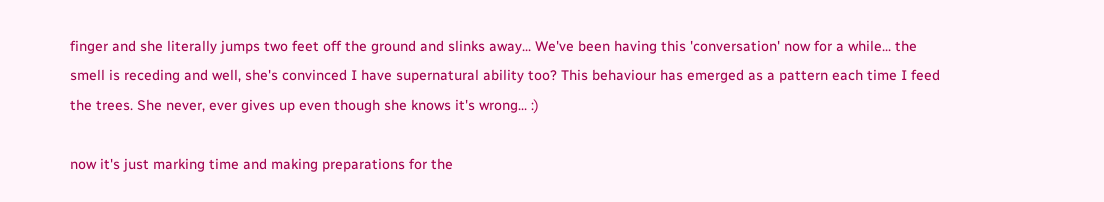finger and she literally jumps two feet off the ground and slinks away... We've been having this 'conversation' now for a while... the smell is receding and well, she's convinced I have supernatural ability too? This behaviour has emerged as a pattern each time I feed the trees. She never, ever gives up even though she knows it's wrong... :)

now it's just marking time and making preparations for the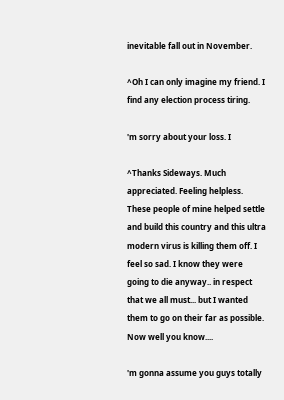inevitable fall out in November.

^Oh I can only imagine my friend. I find any election process tiring.

'm sorry about your loss. I

^Thanks Sideways. Much appreciated. Feeling helpless. These people of mine helped settle and build this country and this ultra modern virus is killing them off. I feel so sad. I know they were going to die anyway.. in respect that we all must... but I wanted them to go on their far as possible. Now well you know....

'm gonna assume you guys totally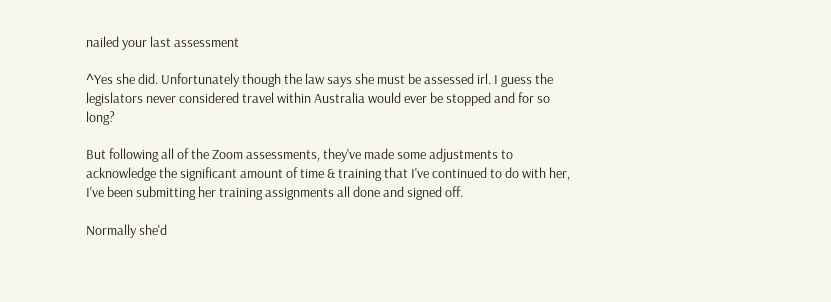nailed your last assessment

^Yes she did. Unfortunately though the law says she must be assessed irl. I guess the legislators never considered travel within Australia would ever be stopped and for so long?

But following all of the Zoom assessments, they've made some adjustments to acknowledge the significant amount of time & training that I've continued to do with her, I've been submitting her training assignments all done and signed off.

Normally she'd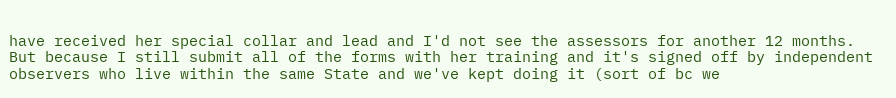have received her special collar and lead and I'd not see the assessors for another 12 months. But because I still submit all of the forms with her training and it's signed off by independent observers who live within the same State and we've kept doing it (sort of bc we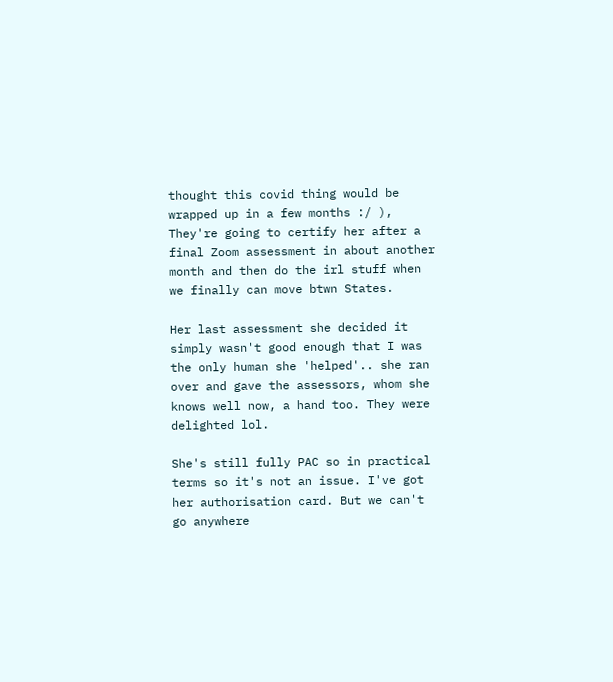thought this covid thing would be wrapped up in a few months :/ ), They're going to certify her after a final Zoom assessment in about another month and then do the irl stuff when we finally can move btwn States.

Her last assessment she decided it simply wasn't good enough that I was the only human she 'helped'.. she ran over and gave the assessors, whom she knows well now, a hand too. They were delighted lol.

She's still fully PAC so in practical terms so it's not an issue. I've got her authorisation card. But we can't go anywhere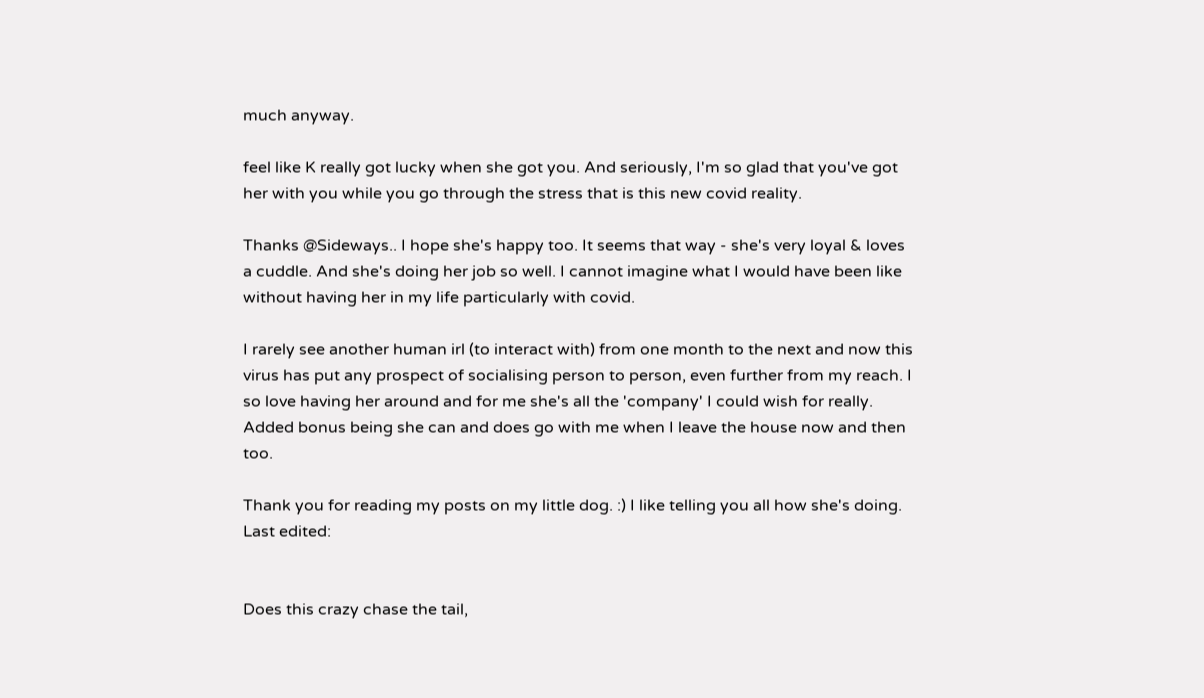much anyway.

feel like K really got lucky when she got you. And seriously, I'm so glad that you've got her with you while you go through the stress that is this new covid reality.

Thanks @Sideways.. I hope she's happy too. It seems that way - she's very loyal & loves a cuddle. And she's doing her job so well. I cannot imagine what I would have been like without having her in my life particularly with covid.

I rarely see another human irl (to interact with) from one month to the next and now this virus has put any prospect of socialising person to person, even further from my reach. I so love having her around and for me she's all the 'company' I could wish for really. Added bonus being she can and does go with me when I leave the house now and then too.

Thank you for reading my posts on my little dog. :) I like telling you all how she's doing.
Last edited:


Does this crazy chase the tail,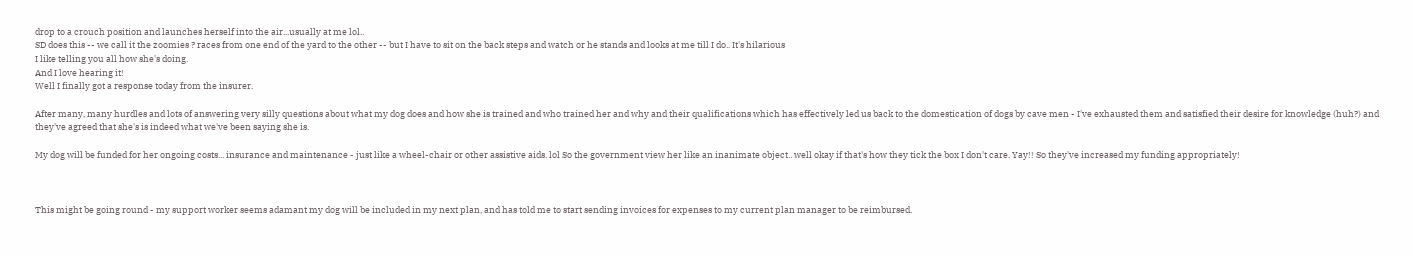drop to a crouch position and launches herself into the air...usually at me lol..
SD does this -- we call it the zoomies ? races from one end of the yard to the other -- but I have to sit on the back steps and watch or he stands and looks at me till I do.. It's hilarious
I like telling you all how she's doing.
And I love hearing it!
Well I finally got a response today from the insurer.

After many, many hurdles and lots of answering very silly questions about what my dog does and how she is trained and who trained her and why and their qualifications which has effectively led us back to the domestication of dogs by cave men - I've exhausted them and satisfied their desire for knowledge (huh?) and they've agreed that she's is indeed what we've been saying she is.

My dog will be funded for her ongoing costs... insurance and maintenance - just like a wheel-chair or other assistive aids. lol So the government view her like an inanimate object.. well okay if that's how they tick the box I don't care. Yay!! So they've increased my funding appropriately!



This might be going round - my support worker seems adamant my dog will be included in my next plan, and has told me to start sending invoices for expenses to my current plan manager to be reimbursed.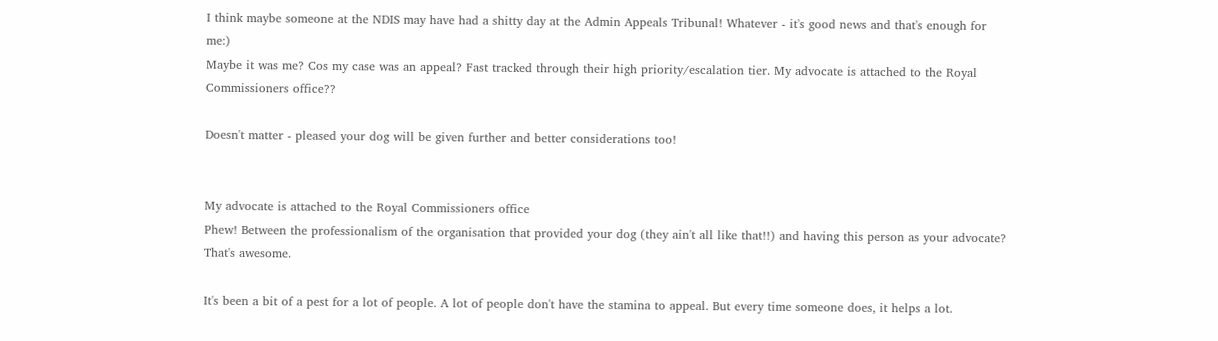I think maybe someone at the NDIS may have had a shitty day at the Admin Appeals Tribunal! Whatever - it's good news and that's enough for me:)
Maybe it was me? Cos my case was an appeal? Fast tracked through their high priority/escalation tier. My advocate is attached to the Royal Commissioners office??

Doesn't matter - pleased your dog will be given further and better considerations too!


My advocate is attached to the Royal Commissioners office
Phew! Between the professionalism of the organisation that provided your dog (they ain't all like that!!) and having this person as your advocate? That's awesome.

It's been a bit of a pest for a lot of people. A lot of people don't have the stamina to appeal. But every time someone does, it helps a lot.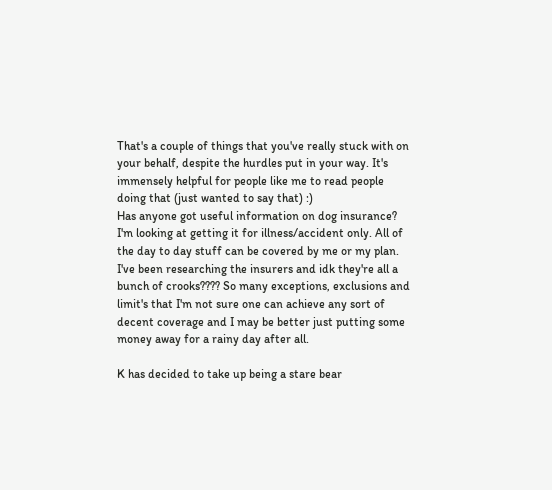That's a couple of things that you've really stuck with on your behalf, despite the hurdles put in your way. It's immensely helpful for people like me to read people doing that (just wanted to say that) :)
Has anyone got useful information on dog insurance? I'm looking at getting it for illness/accident only. All of the day to day stuff can be covered by me or my plan. I've been researching the insurers and idk they're all a bunch of crooks???? So many exceptions, exclusions and limit's that I'm not sure one can achieve any sort of decent coverage and I may be better just putting some money away for a rainy day after all.

K has decided to take up being a stare bear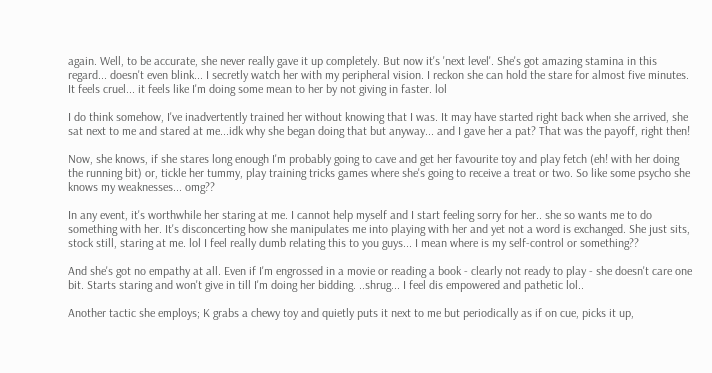again. Well, to be accurate, she never really gave it up completely. But now it's 'next level'. She's got amazing stamina in this regard... doesn't even blink... I secretly watch her with my peripheral vision. I reckon she can hold the stare for almost five minutes. It feels cruel... it feels like I'm doing some mean to her by not giving in faster. lol

I do think somehow, I've inadvertently trained her without knowing that I was. It may have started right back when she arrived, she sat next to me and stared at me...idk why she began doing that but anyway... and I gave her a pat? That was the payoff, right then!

Now, she knows, if she stares long enough I'm probably going to cave and get her favourite toy and play fetch (eh! with her doing the running bit) or, tickle her tummy, play training tricks games where she's going to receive a treat or two. So like some psycho she knows my weaknesses... omg??

In any event, it's worthwhile her staring at me. I cannot help myself and I start feeling sorry for her.. she so wants me to do something with her. It's disconcerting how she manipulates me into playing with her and yet not a word is exchanged. She just sits, stock still, staring at me. lol I feel really dumb relating this to you guys... I mean where is my self-control or something??

And she's got no empathy at all. Even if I'm engrossed in a movie or reading a book - clearly not ready to play - she doesn't care one bit. Starts staring and won't give in till I'm doing her bidding. ..shrug... I feel dis empowered and pathetic lol..

Another tactic she employs; K grabs a chewy toy and quietly puts it next to me but periodically as if on cue, picks it up,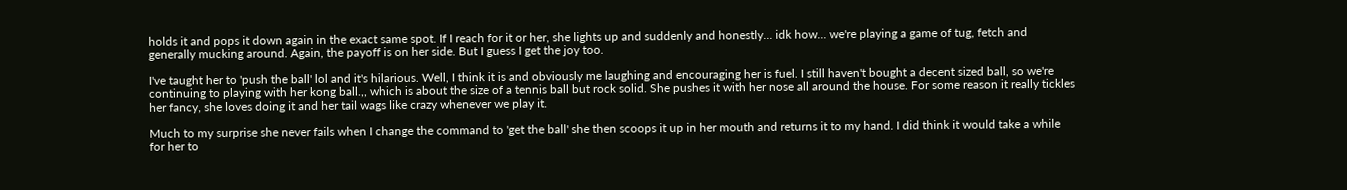holds it and pops it down again in the exact same spot. If I reach for it or her, she lights up and suddenly and honestly... idk how... we're playing a game of tug, fetch and generally mucking around. Again, the payoff is on her side. But I guess I get the joy too.

I've taught her to 'push the ball' lol and it's hilarious. Well, I think it is and obviously me laughing and encouraging her is fuel. I still haven't bought a decent sized ball, so we're continuing to playing with her kong ball.,, which is about the size of a tennis ball but rock solid. She pushes it with her nose all around the house. For some reason it really tickles her fancy, she loves doing it and her tail wags like crazy whenever we play it.

Much to my surprise she never fails when I change the command to 'get the ball' she then scoops it up in her mouth and returns it to my hand. I did think it would take a while for her to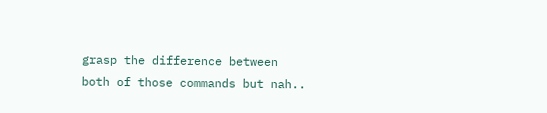grasp the difference between both of those commands but nah..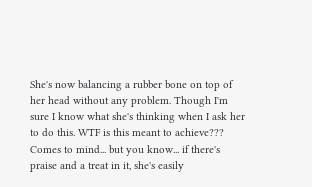She's now balancing a rubber bone on top of her head without any problem. Though I'm sure I know what she's thinking when I ask her to do this. WTF is this meant to achieve??? Comes to mind... but you know... if there's praise and a treat in it, she's easily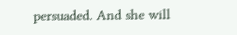persuaded. And she will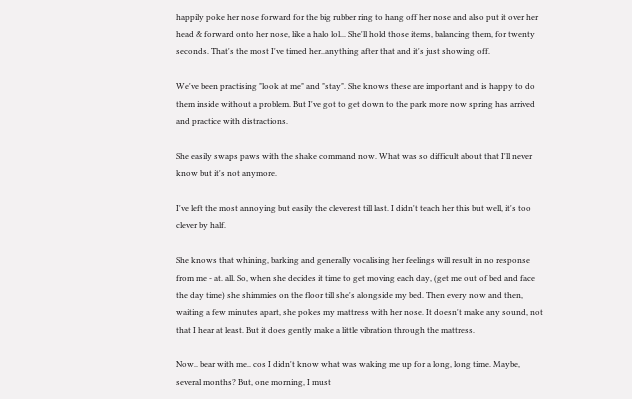happily poke her nose forward for the big rubber ring to hang off her nose and also put it over her head & forward onto her nose, like a halo lol... She'll hold those items, balancing them, for twenty seconds. That's the most I've timed her..anything after that and it's just showing off.

We've been practising "look at me" and "stay". She knows these are important and is happy to do them inside without a problem. But I've got to get down to the park more now spring has arrived and practice with distractions.

She easily swaps paws with the shake command now. What was so difficult about that I'll never know but it's not anymore.

I've left the most annoying but easily the cleverest till last. I didn't teach her this but well, it's too clever by half.

She knows that whining, barking and generally vocalising her feelings will result in no response from me - at. all. So, when she decides it time to get moving each day, (get me out of bed and face the day time) she shimmies on the floor till she's alongside my bed. Then every now and then, waiting a few minutes apart, she pokes my mattress with her nose. It doesn't make any sound, not that I hear at least. But it does gently make a little vibration through the mattress.

Now.. bear with me.. cos I didn't know what was waking me up for a long, long time. Maybe, several months? But, one morning, I must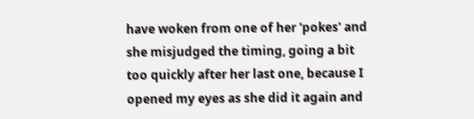have woken from one of her 'pokes' and she misjudged the timing, going a bit too quickly after her last one, because I opened my eyes as she did it again and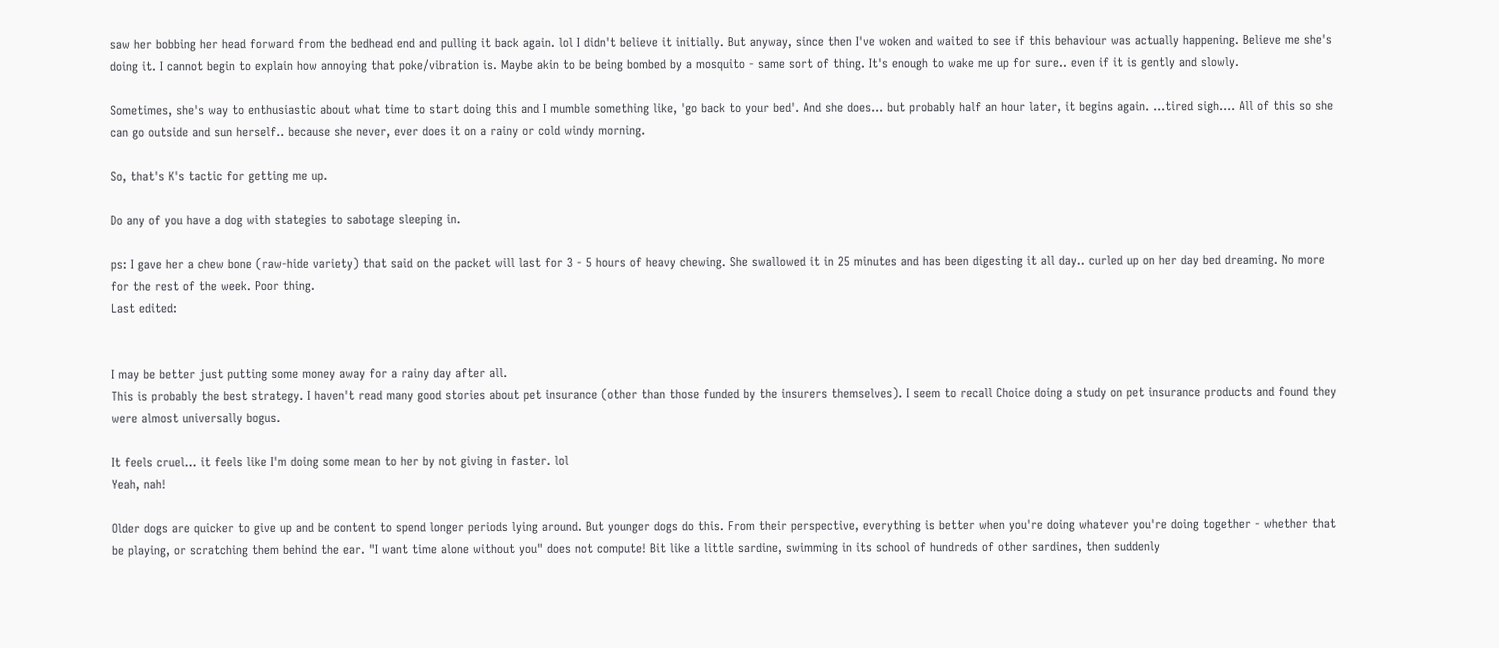saw her bobbing her head forward from the bedhead end and pulling it back again. lol I didn't believe it initially. But anyway, since then I've woken and waited to see if this behaviour was actually happening. Believe me she's doing it. I cannot begin to explain how annoying that poke/vibration is. Maybe akin to be being bombed by a mosquito - same sort of thing. It's enough to wake me up for sure.. even if it is gently and slowly.

Sometimes, she's way to enthusiastic about what time to start doing this and I mumble something like, 'go back to your bed'. And she does... but probably half an hour later, it begins again. ...tired sigh.... All of this so she can go outside and sun herself.. because she never, ever does it on a rainy or cold windy morning.

So, that's K's tactic for getting me up.

Do any of you have a dog with stategies to sabotage sleeping in.

ps: I gave her a chew bone (raw-hide variety) that said on the packet will last for 3 - 5 hours of heavy chewing. She swallowed it in 25 minutes and has been digesting it all day.. curled up on her day bed dreaming. No more for the rest of the week. Poor thing.
Last edited:


I may be better just putting some money away for a rainy day after all.
This is probably the best strategy. I haven't read many good stories about pet insurance (other than those funded by the insurers themselves). I seem to recall Choice doing a study on pet insurance products and found they were almost universally bogus.

It feels cruel... it feels like I'm doing some mean to her by not giving in faster. lol
Yeah, nah!

Older dogs are quicker to give up and be content to spend longer periods lying around. But younger dogs do this. From their perspective, everything is better when you're doing whatever you're doing together - whether that be playing, or scratching them behind the ear. "I want time alone without you" does not compute! Bit like a little sardine, swimming in its school of hundreds of other sardines, then suddenly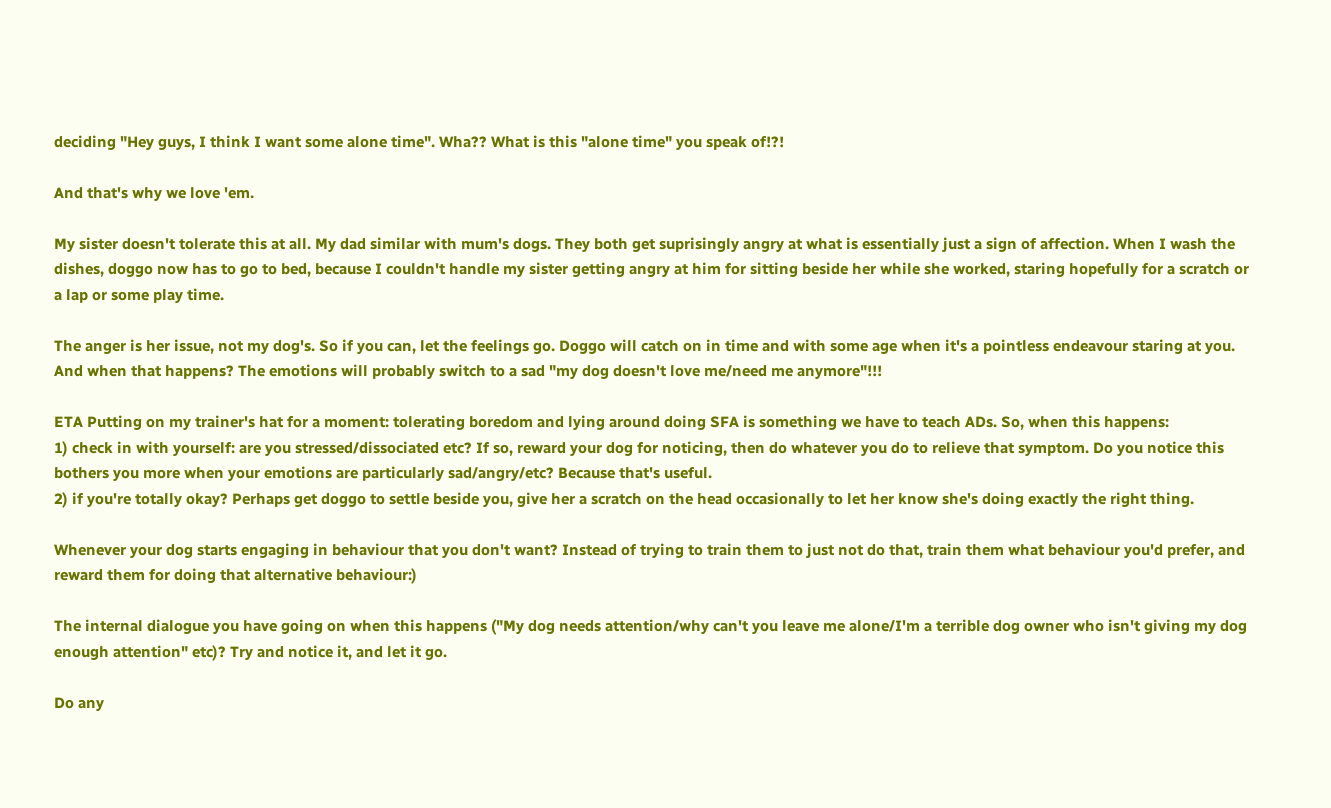deciding "Hey guys, I think I want some alone time". Wha?? What is this "alone time" you speak of!?!

And that's why we love 'em.

My sister doesn't tolerate this at all. My dad similar with mum's dogs. They both get suprisingly angry at what is essentially just a sign of affection. When I wash the dishes, doggo now has to go to bed, because I couldn't handle my sister getting angry at him for sitting beside her while she worked, staring hopefully for a scratch or a lap or some play time.

The anger is her issue, not my dog's. So if you can, let the feelings go. Doggo will catch on in time and with some age when it's a pointless endeavour staring at you. And when that happens? The emotions will probably switch to a sad "my dog doesn't love me/need me anymore"!!!

ETA Putting on my trainer's hat for a moment: tolerating boredom and lying around doing SFA is something we have to teach ADs. So, when this happens:
1) check in with yourself: are you stressed/dissociated etc? If so, reward your dog for noticing, then do whatever you do to relieve that symptom. Do you notice this bothers you more when your emotions are particularly sad/angry/etc? Because that's useful.
2) if you're totally okay? Perhaps get doggo to settle beside you, give her a scratch on the head occasionally to let her know she's doing exactly the right thing.

Whenever your dog starts engaging in behaviour that you don't want? Instead of trying to train them to just not do that, train them what behaviour you'd prefer, and reward them for doing that alternative behaviour:)

The internal dialogue you have going on when this happens ("My dog needs attention/why can't you leave me alone/I'm a terrible dog owner who isn't giving my dog enough attention" etc)? Try and notice it, and let it go.

Do any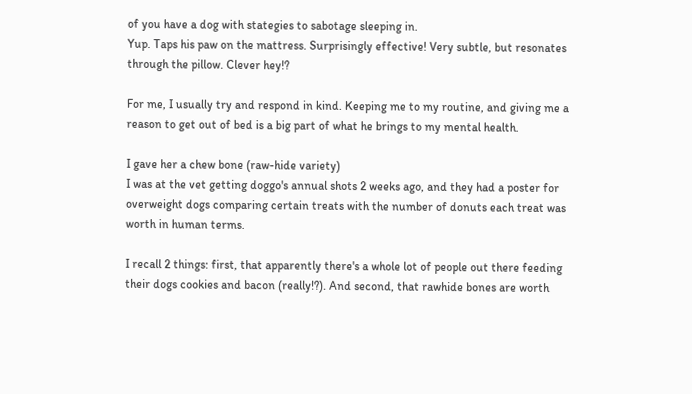of you have a dog with stategies to sabotage sleeping in.
Yup. Taps his paw on the mattress. Surprisingly effective! Very subtle, but resonates through the pillow. Clever hey!?

For me, I usually try and respond in kind. Keeping me to my routine, and giving me a reason to get out of bed is a big part of what he brings to my mental health.

I gave her a chew bone (raw-hide variety)
I was at the vet getting doggo's annual shots 2 weeks ago, and they had a poster for overweight dogs comparing certain treats with the number of donuts each treat was worth in human terms.

I recall 2 things: first, that apparently there's a whole lot of people out there feeding their dogs cookies and bacon (really!?). And second, that rawhide bones are worth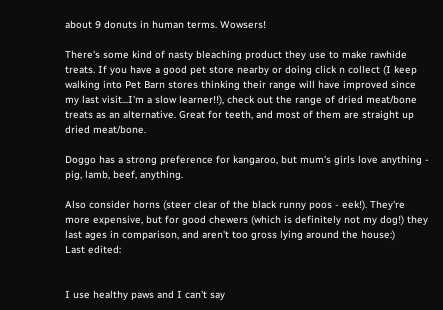about 9 donuts in human terms. Wowsers!

There's some kind of nasty bleaching product they use to make rawhide treats. If you have a good pet store nearby or doing click n collect (I keep walking into Pet Barn stores thinking their range will have improved since my last visit...I'm a slow learner!!), check out the range of dried meat/bone treats as an alternative. Great for teeth, and most of them are straight up dried meat/bone.

Doggo has a strong preference for kangaroo, but mum's girls love anything - pig, lamb, beef, anything.

Also consider horns (steer clear of the black runny poos - eek!). They're more expensive, but for good chewers (which is definitely not my dog!) they last ages in comparison, and aren't too gross lying around the house:)
Last edited:


I use healthy paws and I can't say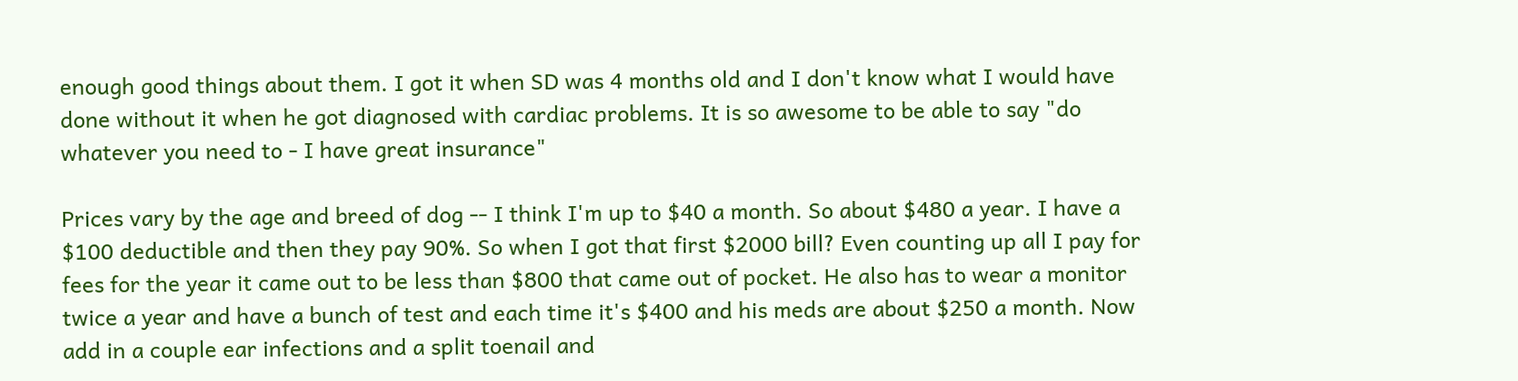enough good things about them. I got it when SD was 4 months old and I don't know what I would have done without it when he got diagnosed with cardiac problems. It is so awesome to be able to say "do whatever you need to - I have great insurance"

Prices vary by the age and breed of dog -- I think I'm up to $40 a month. So about $480 a year. I have a $100 deductible and then they pay 90%. So when I got that first $2000 bill? Even counting up all I pay for fees for the year it came out to be less than $800 that came out of pocket. He also has to wear a monitor twice a year and have a bunch of test and each time it's $400 and his meds are about $250 a month. Now add in a couple ear infections and a split toenail and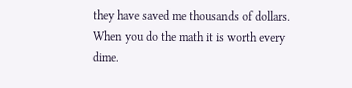they have saved me thousands of dollars.
When you do the math it is worth every dime.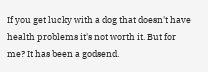If you get lucky with a dog that doesn't have health problems it's not worth it. But for me? It has been a godsend.